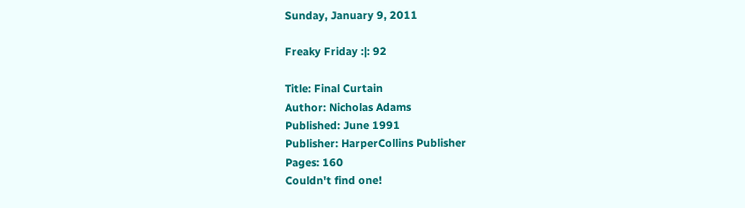Sunday, January 9, 2011

Freaky Friday :|: 92

Title: Final Curtain
Author: Nicholas Adams
Published: June 1991
Publisher: HarperCollins Publisher
Pages: 160
Couldn't find one!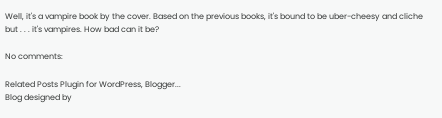Well, it's a vampire book by the cover. Based on the previous books, it's bound to be uber-cheesy and cliche but . . . it's vampires. How bad can it be?

No comments:

Related Posts Plugin for WordPress, Blogger...
Blog designed by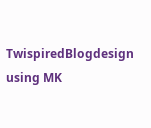TwispiredBlogdesign using MK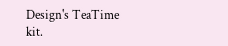Design's TeaTime kit.